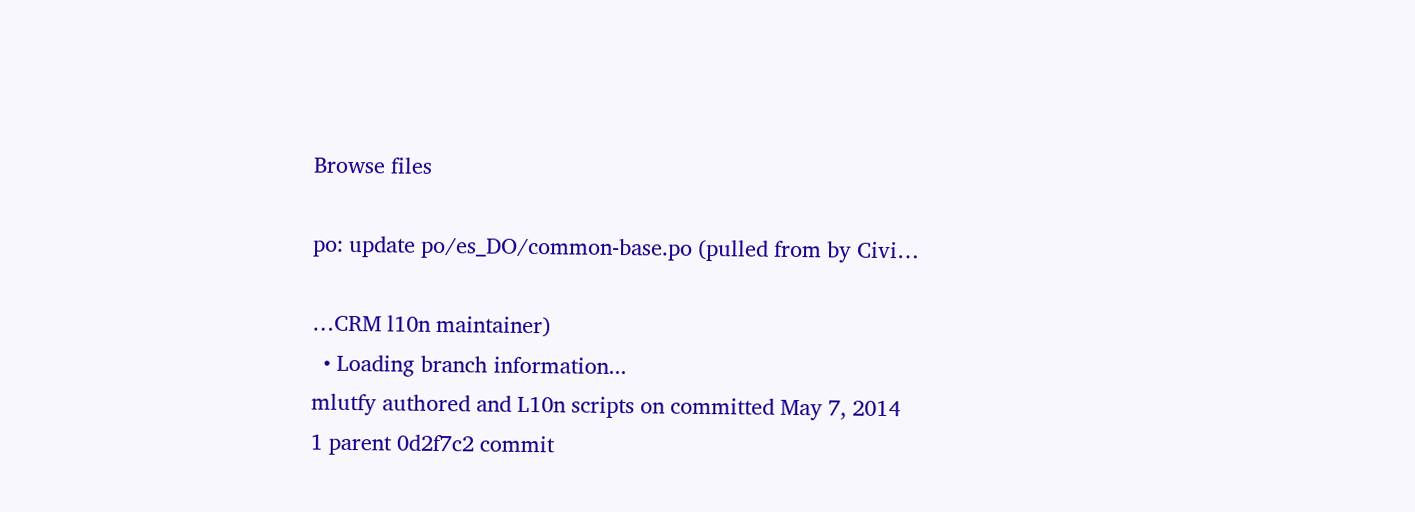Browse files

po: update po/es_DO/common-base.po (pulled from by Civi…

…CRM l10n maintainer)
  • Loading branch information...
mlutfy authored and L10n scripts on committed May 7, 2014
1 parent 0d2f7c2 commit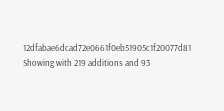12dfabae6dcad72e0661f0eb51905c1f20077d81
Showing with 219 additions and 93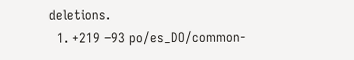deletions.
  1. +219 −93 po/es_DO/common-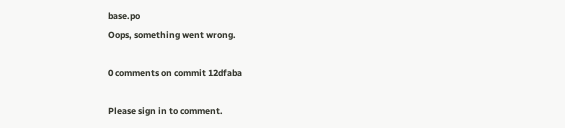base.po
Oops, something went wrong.

0 comments on commit 12dfaba

Please sign in to comment.